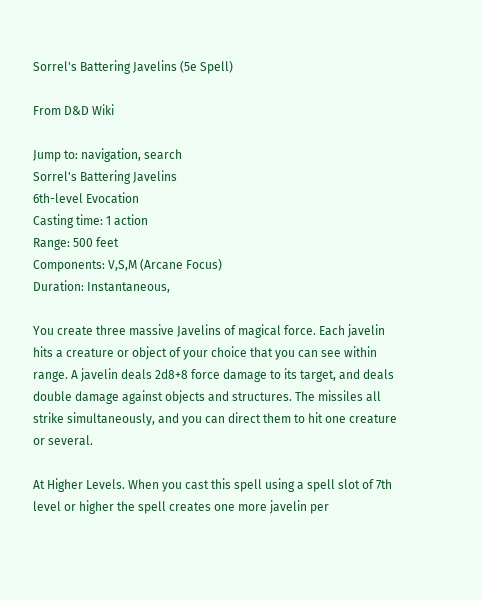Sorrel's Battering Javelins (5e Spell)

From D&D Wiki

Jump to: navigation, search
Sorrel's Battering Javelins
6th-level Evocation
Casting time: 1 action
Range: 500 feet
Components: V,S,M (Arcane Focus)
Duration: Instantaneous,

You create three massive Javelins of magical force. Each javelin hits a creature or object of your choice that you can see within range. A javelin deals 2d8+8 force damage to its target, and deals double damage against objects and structures. The missiles all strike simultaneously, and you can direct them to hit one creature or several.

At Higher Levels. When you cast this spell using a spell slot of 7th level or higher the spell creates one more javelin per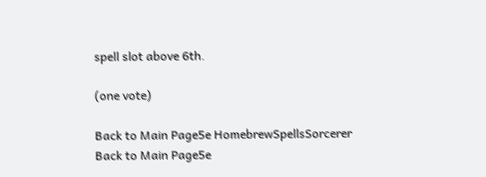spell slot above 6th.

(one vote)

Back to Main Page5e HomebrewSpellsSorcerer
Back to Main Page5e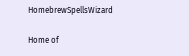HomebrewSpellsWizard

Home of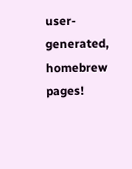user-generated,
homebrew pages!